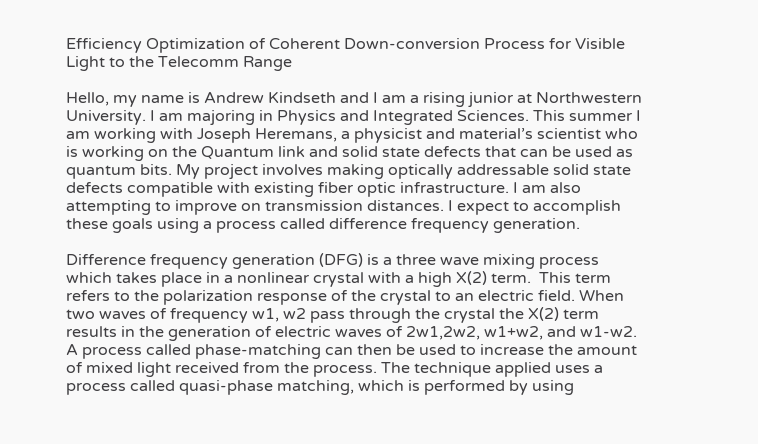Efficiency Optimization of Coherent Down-conversion Process for Visible Light to the Telecomm Range

Hello, my name is Andrew Kindseth and I am a rising junior at Northwestern University. I am majoring in Physics and Integrated Sciences. This summer I am working with Joseph Heremans, a physicist and material’s scientist who is working on the Quantum link and solid state defects that can be used as quantum bits. My project involves making optically addressable solid state defects compatible with existing fiber optic infrastructure. I am also attempting to improve on transmission distances. I expect to accomplish these goals using a process called difference frequency generation.

Difference frequency generation (DFG) is a three wave mixing process which takes place in a nonlinear crystal with a high X(2) term.  This term refers to the polarization response of the crystal to an electric field. When two waves of frequency w1, w2 pass through the crystal the X(2) term results in the generation of electric waves of 2w1,2w2, w1+w2, and w1-w2. A process called phase-matching can then be used to increase the amount of mixed light received from the process. The technique applied uses a process called quasi-phase matching, which is performed by using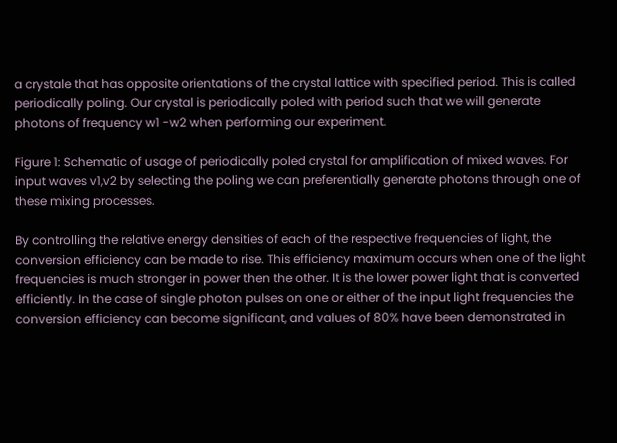a crystale that has opposite orientations of the crystal lattice with specified period. This is called periodically poling. Our crystal is periodically poled with period such that we will generate photons of frequency w1 -w2 when performing our experiment.

Figure 1: Schematic of usage of periodically poled crystal for amplification of mixed waves. For input waves v1,v2 by selecting the poling we can preferentially generate photons through one of these mixing processes.

By controlling the relative energy densities of each of the respective frequencies of light, the conversion efficiency can be made to rise. This efficiency maximum occurs when one of the light frequencies is much stronger in power then the other. It is the lower power light that is converted efficiently. In the case of single photon pulses on one or either of the input light frequencies the conversion efficiency can become significant, and values of 80% have been demonstrated in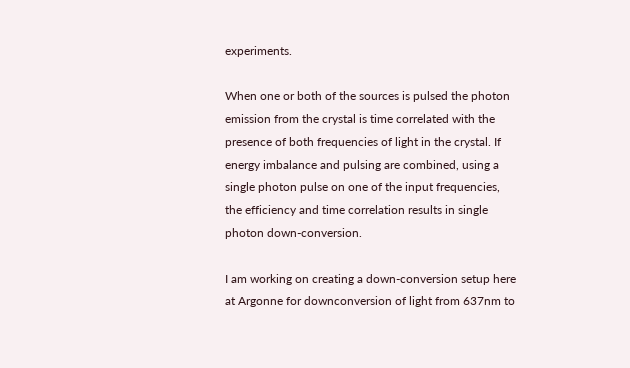experiments.

When one or both of the sources is pulsed the photon emission from the crystal is time correlated with the presence of both frequencies of light in the crystal. If energy imbalance and pulsing are combined, using a single photon pulse on one of the input frequencies, the efficiency and time correlation results in single photon down-conversion.

I am working on creating a down-conversion setup here at Argonne for downconversion of light from 637nm to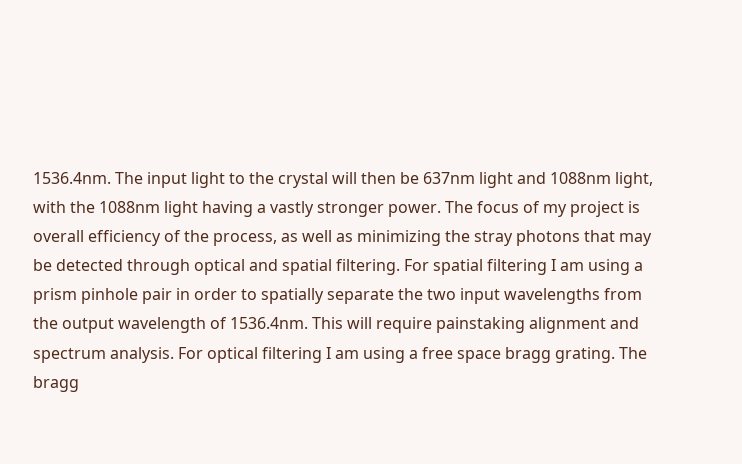1536.4nm. The input light to the crystal will then be 637nm light and 1088nm light, with the 1088nm light having a vastly stronger power. The focus of my project is overall efficiency of the process, as well as minimizing the stray photons that may be detected through optical and spatial filtering. For spatial filtering I am using a prism pinhole pair in order to spatially separate the two input wavelengths from the output wavelength of 1536.4nm. This will require painstaking alignment and spectrum analysis. For optical filtering I am using a free space bragg grating. The bragg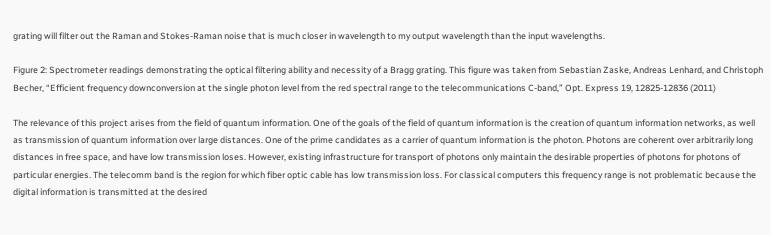grating will filter out the Raman and Stokes-Raman noise that is much closer in wavelength to my output wavelength than the input wavelengths.

Figure 2: Spectrometer readings demonstrating the optical filtering ability and necessity of a Bragg grating. This figure was taken from Sebastian Zaske, Andreas Lenhard, and Christoph Becher, “Efficient frequency downconversion at the single photon level from the red spectral range to the telecommunications C-band,” Opt. Express 19, 12825-12836 (2011)

The relevance of this project arises from the field of quantum information. One of the goals of the field of quantum information is the creation of quantum information networks, as well as transmission of quantum information over large distances. One of the prime candidates as a carrier of quantum information is the photon. Photons are coherent over arbitrarily long distances in free space, and have low transmission loses. However, existing infrastructure for transport of photons only maintain the desirable properties of photons for photons of particular energies. The telecomm band is the region for which fiber optic cable has low transmission loss. For classical computers this frequency range is not problematic because the digital information is transmitted at the desired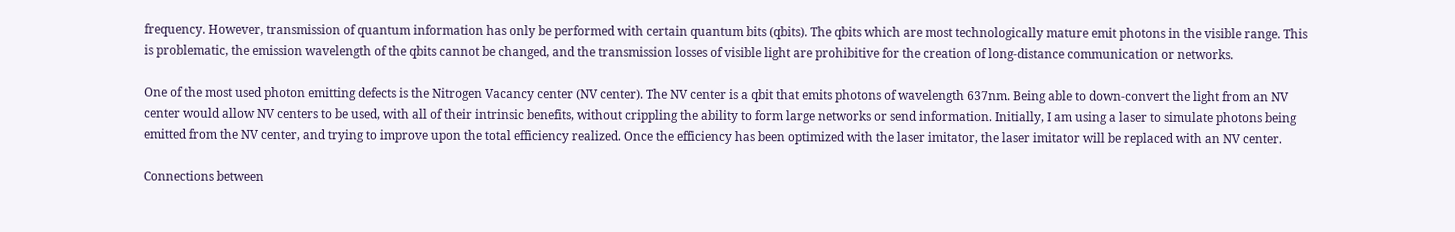frequency. However, transmission of quantum information has only be performed with certain quantum bits (qbits). The qbits which are most technologically mature emit photons in the visible range. This is problematic, the emission wavelength of the qbits cannot be changed, and the transmission losses of visible light are prohibitive for the creation of long-distance communication or networks.

One of the most used photon emitting defects is the Nitrogen Vacancy center (NV center). The NV center is a qbit that emits photons of wavelength 637nm. Being able to down-convert the light from an NV center would allow NV centers to be used, with all of their intrinsic benefits, without crippling the ability to form large networks or send information. Initially, I am using a laser to simulate photons being emitted from the NV center, and trying to improve upon the total efficiency realized. Once the efficiency has been optimized with the laser imitator, the laser imitator will be replaced with an NV center.

Connections between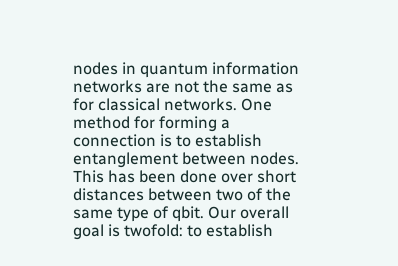nodes in quantum information networks are not the same as for classical networks. One method for forming a connection is to establish entanglement between nodes. This has been done over short distances between two of the same type of qbit. Our overall goal is twofold: to establish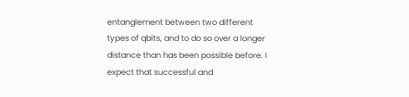entanglement between two different types of qbits, and to do so over a longer distance than has been possible before. I expect that successful and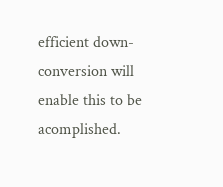efficient down-conversion will enable this to be acomplished.